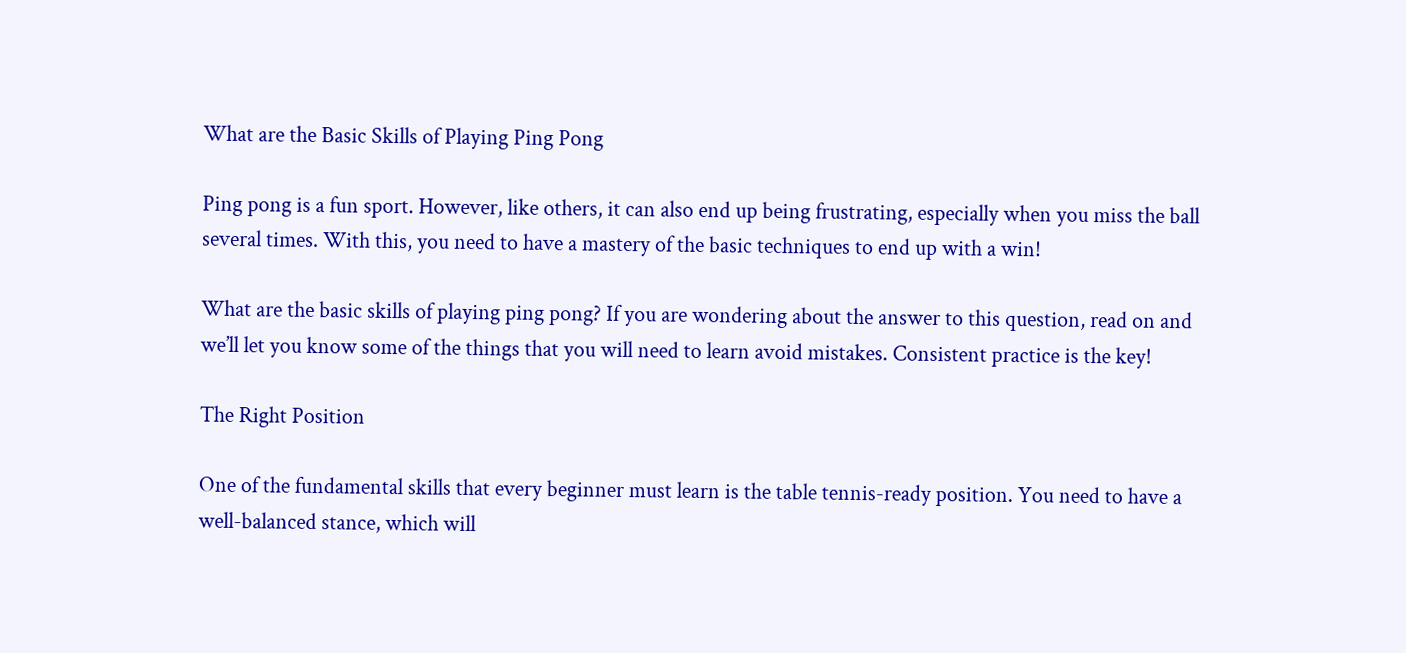What are the Basic Skills of Playing Ping Pong

Ping pong is a fun sport. However, like others, it can also end up being frustrating, especially when you miss the ball several times. With this, you need to have a mastery of the basic techniques to end up with a win!

What are the basic skills of playing ping pong? If you are wondering about the answer to this question, read on and we’ll let you know some of the things that you will need to learn avoid mistakes. Consistent practice is the key!

The Right Position

One of the fundamental skills that every beginner must learn is the table tennis-ready position. You need to have a well-balanced stance, which will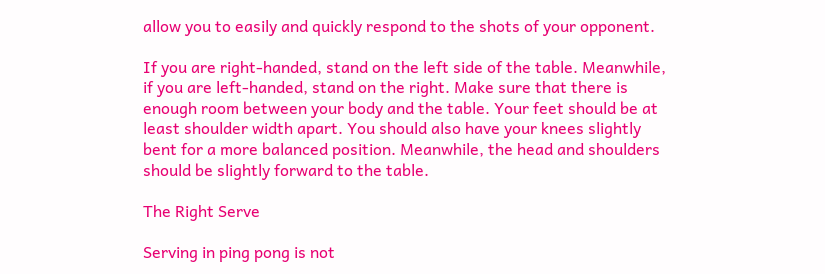allow you to easily and quickly respond to the shots of your opponent.

If you are right-handed, stand on the left side of the table. Meanwhile, if you are left-handed, stand on the right. Make sure that there is enough room between your body and the table. Your feet should be at least shoulder width apart. You should also have your knees slightly bent for a more balanced position. Meanwhile, the head and shoulders should be slightly forward to the table.

The Right Serve

Serving in ping pong is not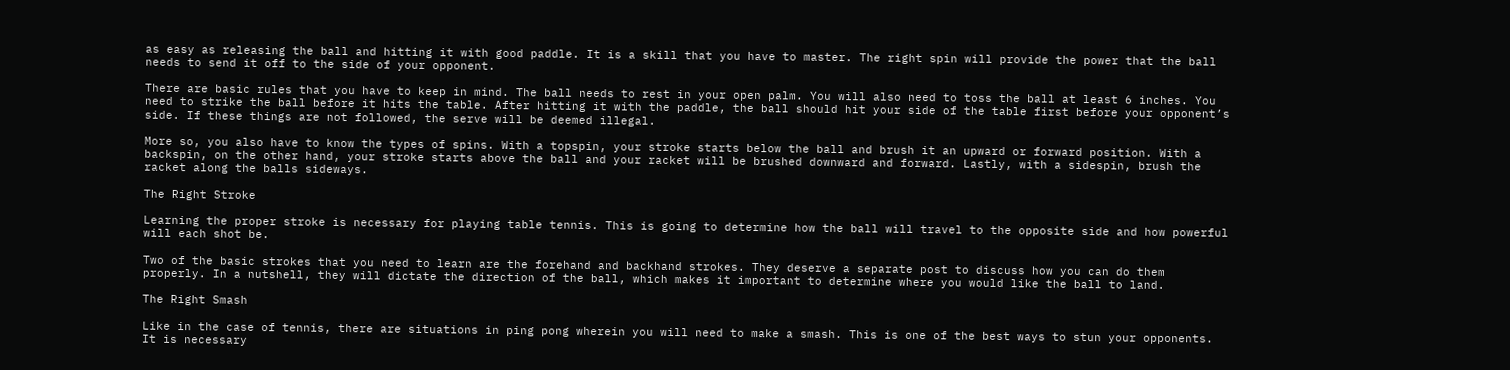as easy as releasing the ball and hitting it with good paddle. It is a skill that you have to master. The right spin will provide the power that the ball needs to send it off to the side of your opponent.

There are basic rules that you have to keep in mind. The ball needs to rest in your open palm. You will also need to toss the ball at least 6 inches. You need to strike the ball before it hits the table. After hitting it with the paddle, the ball should hit your side of the table first before your opponent’s side. If these things are not followed, the serve will be deemed illegal.

More so, you also have to know the types of spins. With a topspin, your stroke starts below the ball and brush it an upward or forward position. With a backspin, on the other hand, your stroke starts above the ball and your racket will be brushed downward and forward. Lastly, with a sidespin, brush the racket along the balls sideways.

The Right Stroke

Learning the proper stroke is necessary for playing table tennis. This is going to determine how the ball will travel to the opposite side and how powerful will each shot be.

Two of the basic strokes that you need to learn are the forehand and backhand strokes. They deserve a separate post to discuss how you can do them properly. In a nutshell, they will dictate the direction of the ball, which makes it important to determine where you would like the ball to land.

The Right Smash

Like in the case of tennis, there are situations in ping pong wherein you will need to make a smash. This is one of the best ways to stun your opponents. It is necessary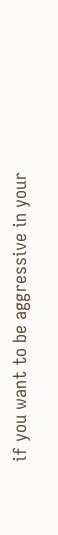if you want to be aggressive in your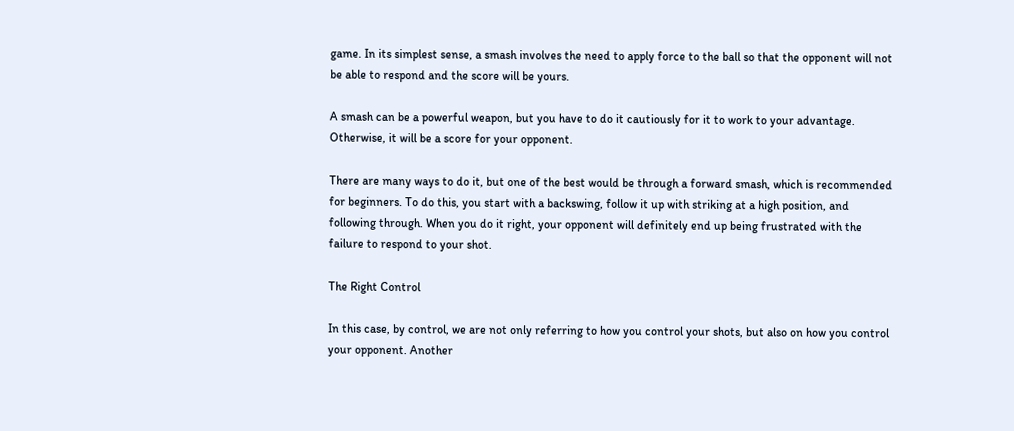game. In its simplest sense, a smash involves the need to apply force to the ball so that the opponent will not be able to respond and the score will be yours.

A smash can be a powerful weapon, but you have to do it cautiously for it to work to your advantage. Otherwise, it will be a score for your opponent.

There are many ways to do it, but one of the best would be through a forward smash, which is recommended for beginners. To do this, you start with a backswing, follow it up with striking at a high position, and following through. When you do it right, your opponent will definitely end up being frustrated with the failure to respond to your shot.

The Right Control

In this case, by control, we are not only referring to how you control your shots, but also on how you control your opponent. Another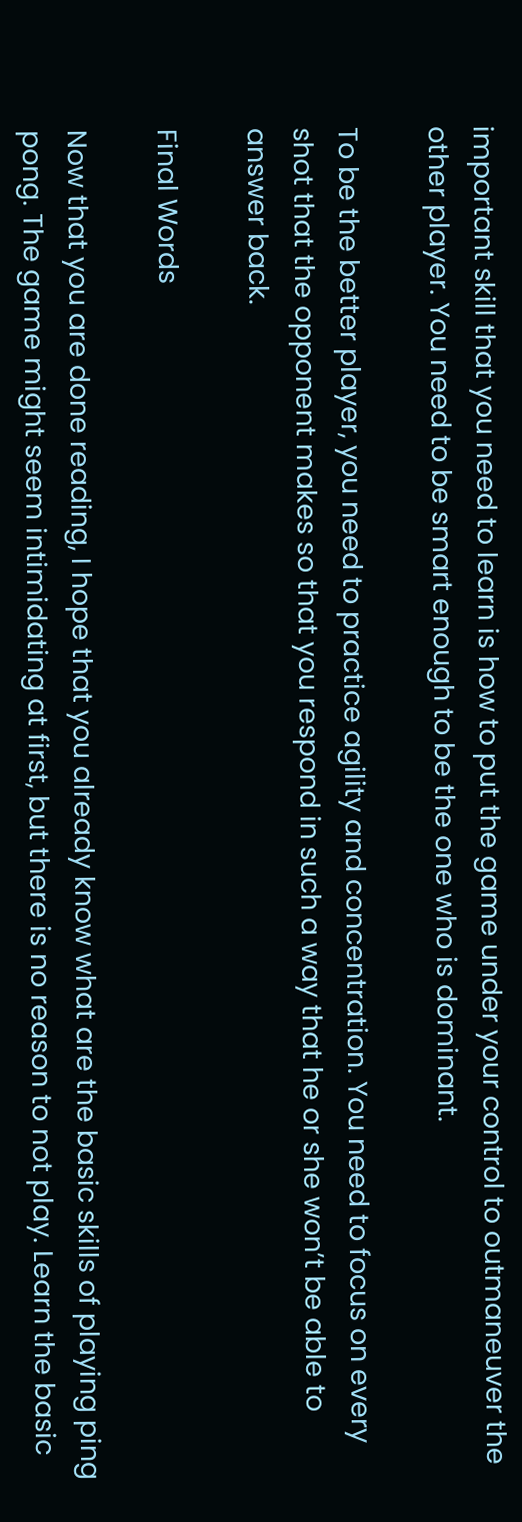important skill that you need to learn is how to put the game under your control to outmaneuver the other player. You need to be smart enough to be the one who is dominant.

To be the better player, you need to practice agility and concentration. You need to focus on every shot that the opponent makes so that you respond in such a way that he or she won’t be able to answer back.

Final Words

Now that you are done reading, I hope that you already know what are the basic skills of playing ping pong. The game might seem intimidating at first, but there is no reason to not play. Learn the basic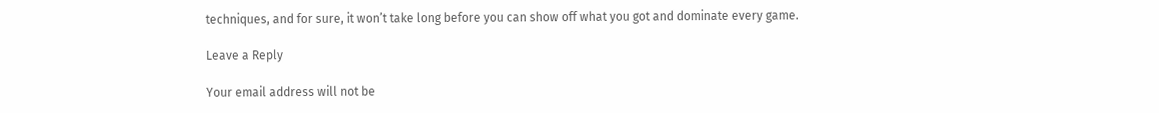techniques, and for sure, it won’t take long before you can show off what you got and dominate every game.

Leave a Reply

Your email address will not be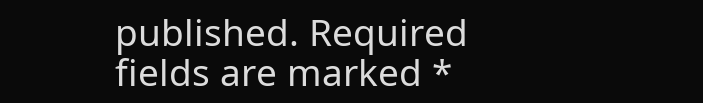published. Required fields are marked *